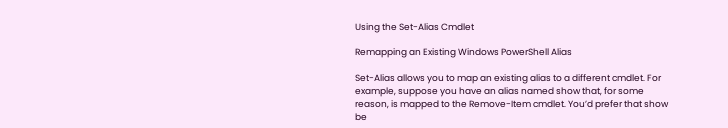Using the Set-Alias Cmdlet

Remapping an Existing Windows PowerShell Alias

Set-Alias allows you to map an existing alias to a different cmdlet. For example, suppose you have an alias named show that, for some reason, is mapped to the Remove-Item cmdlet. You’d prefer that show be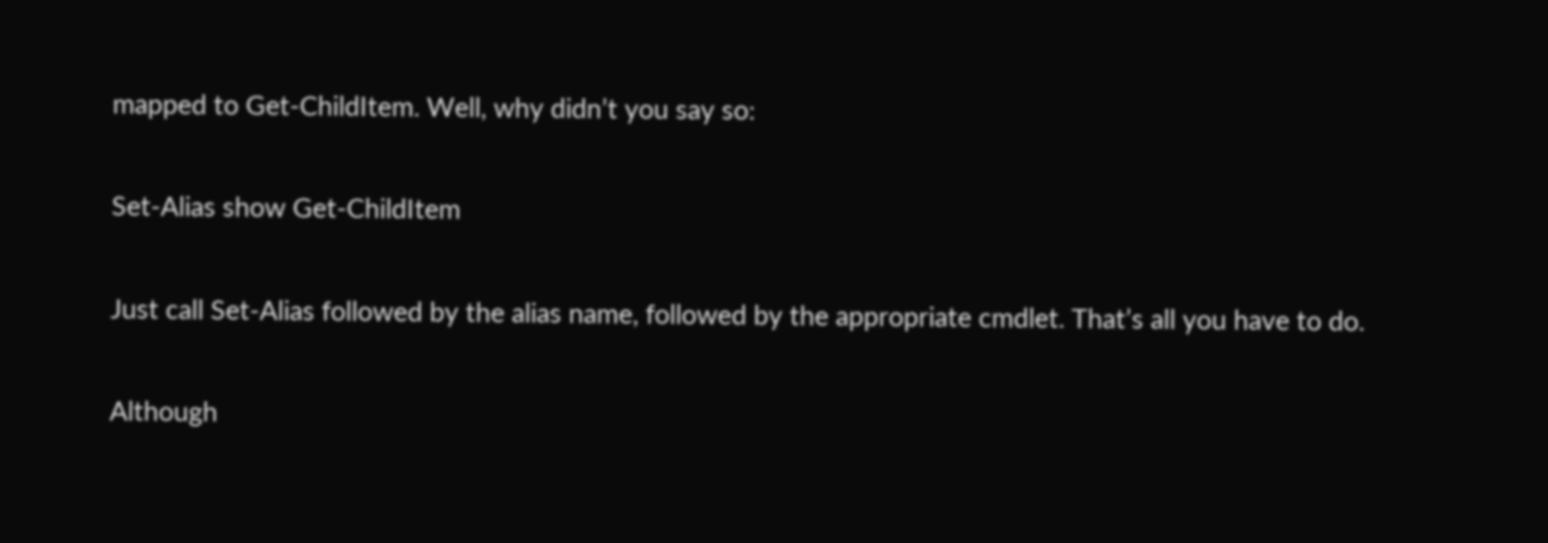mapped to Get-ChildItem. Well, why didn’t you say so:

Set-Alias show Get-ChildItem

Just call Set-Alias followed by the alias name, followed by the appropriate cmdlet. That’s all you have to do.

Although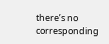there’s no corresponding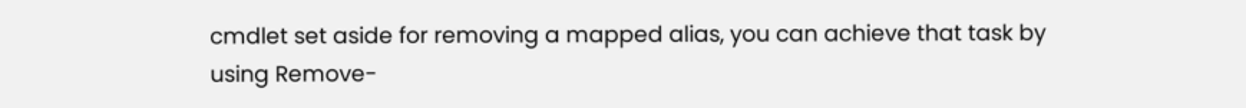cmdlet set aside for removing a mapped alias, you can achieve that task by using Remove-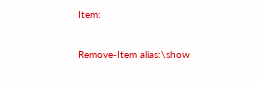Item:

Remove-Item alias:\show